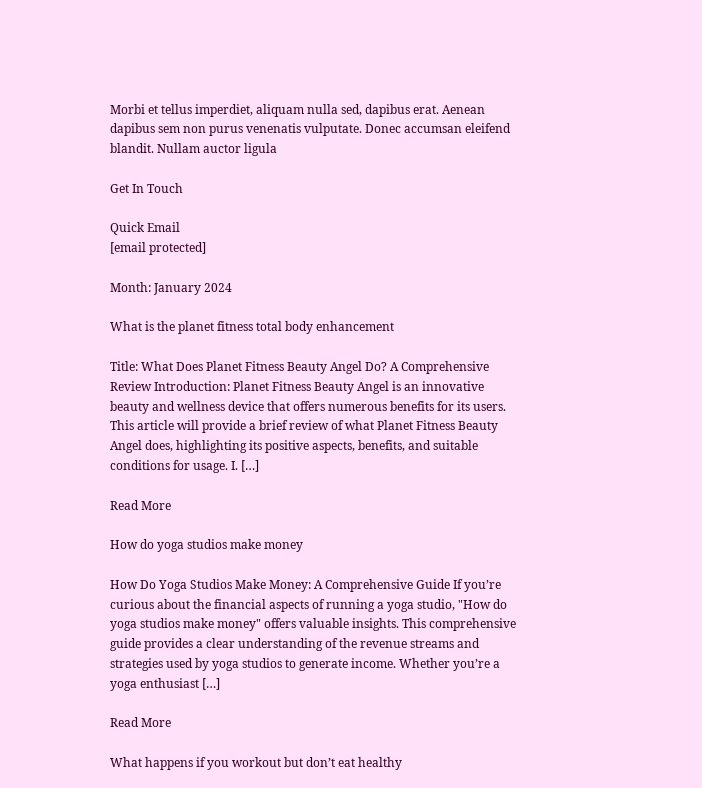Morbi et tellus imperdiet, aliquam nulla sed, dapibus erat. Aenean dapibus sem non purus venenatis vulputate. Donec accumsan eleifend blandit. Nullam auctor ligula

Get In Touch

Quick Email
[email protected]

Month: January 2024

What is the planet fitness total body enhancement

Title: What Does Planet Fitness Beauty Angel Do? A Comprehensive Review Introduction: Planet Fitness Beauty Angel is an innovative beauty and wellness device that offers numerous benefits for its users. This article will provide a brief review of what Planet Fitness Beauty Angel does, highlighting its positive aspects, benefits, and suitable conditions for usage. I. […]

Read More

How do yoga studios make money

How Do Yoga Studios Make Money: A Comprehensive Guide If you’re curious about the financial aspects of running a yoga studio, "How do yoga studios make money" offers valuable insights. This comprehensive guide provides a clear understanding of the revenue streams and strategies used by yoga studios to generate income. Whether you’re a yoga enthusiast […]

Read More

What happens if you workout but don’t eat healthy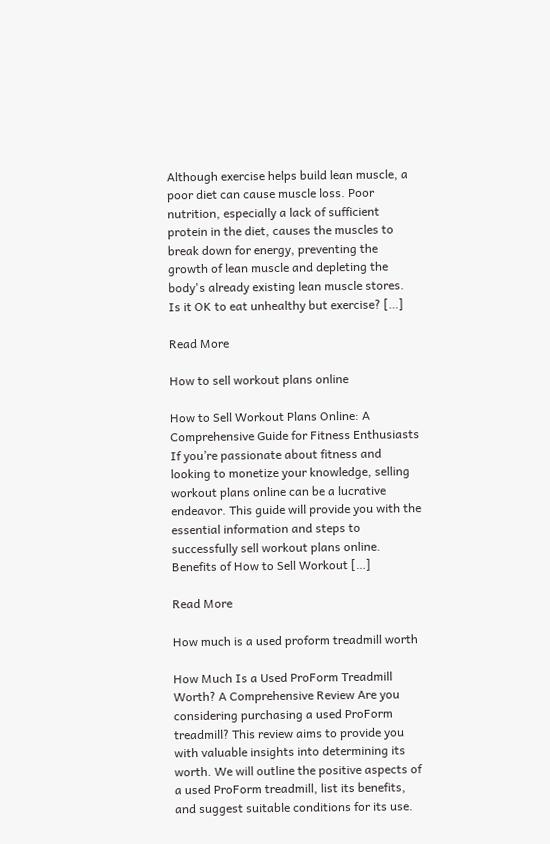Although exercise helps build lean muscle, a poor diet can cause muscle loss. Poor nutrition, especially a lack of sufficient protein in the diet, causes the muscles to break down for energy, preventing the growth of lean muscle and depleting the body's already existing lean muscle stores. Is it OK to eat unhealthy but exercise? […]

Read More

How to sell workout plans online

How to Sell Workout Plans Online: A Comprehensive Guide for Fitness Enthusiasts If you’re passionate about fitness and looking to monetize your knowledge, selling workout plans online can be a lucrative endeavor. This guide will provide you with the essential information and steps to successfully sell workout plans online. Benefits of How to Sell Workout […]

Read More

How much is a used proform treadmill worth

How Much Is a Used ProForm Treadmill Worth? A Comprehensive Review Are you considering purchasing a used ProForm treadmill? This review aims to provide you with valuable insights into determining its worth. We will outline the positive aspects of a used ProForm treadmill, list its benefits, and suggest suitable conditions for its use.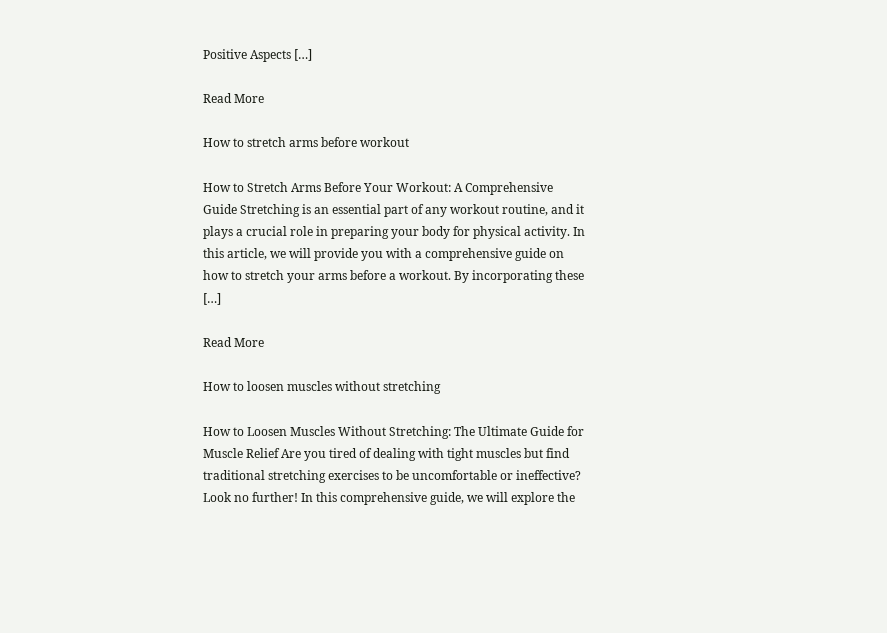Positive Aspects […]

Read More

How to stretch arms before workout

How to Stretch Arms Before Your Workout: A Comprehensive Guide Stretching is an essential part of any workout routine, and it plays a crucial role in preparing your body for physical activity. In this article, we will provide you with a comprehensive guide on how to stretch your arms before a workout. By incorporating these […]

Read More

How to loosen muscles without stretching

How to Loosen Muscles Without Stretching: The Ultimate Guide for Muscle Relief Are you tired of dealing with tight muscles but find traditional stretching exercises to be uncomfortable or ineffective? Look no further! In this comprehensive guide, we will explore the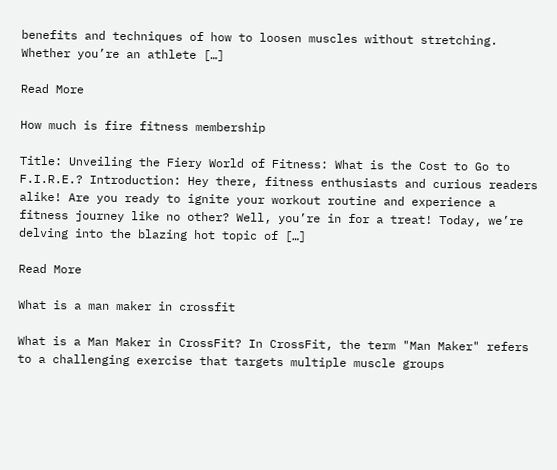benefits and techniques of how to loosen muscles without stretching. Whether you’re an athlete […]

Read More

How much is fire fitness membership

Title: Unveiling the Fiery World of Fitness: What is the Cost to Go to F.I.R.E.? Introduction: Hey there, fitness enthusiasts and curious readers alike! Are you ready to ignite your workout routine and experience a fitness journey like no other? Well, you’re in for a treat! Today, we’re delving into the blazing hot topic of […]

Read More

What is a man maker in crossfit

What is a Man Maker in CrossFit? In CrossFit, the term "Man Maker" refers to a challenging exercise that targets multiple muscle groups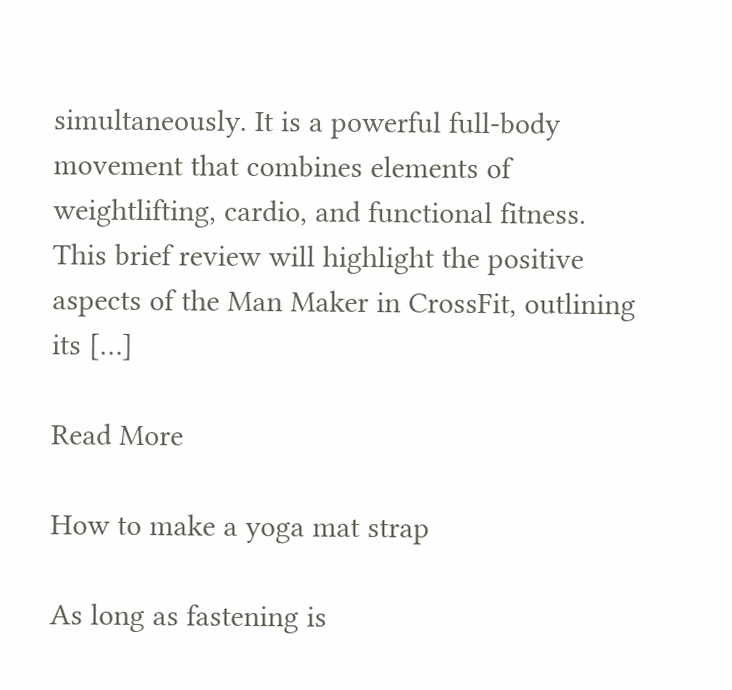simultaneously. It is a powerful full-body movement that combines elements of weightlifting, cardio, and functional fitness. This brief review will highlight the positive aspects of the Man Maker in CrossFit, outlining its […]

Read More

How to make a yoga mat strap

As long as fastening is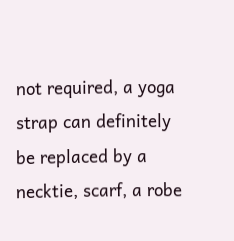not required, a yoga strap can definitely be replaced by a necktie, scarf, a robe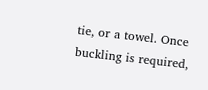tie, or a towel. Once buckling is required,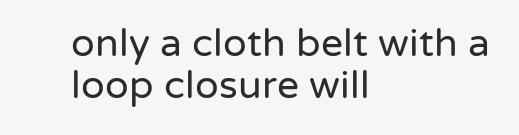only a cloth belt with a loop closure will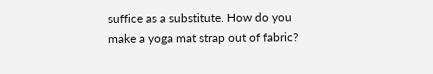suffice as a substitute. How do you make a yoga mat strap out of fabric?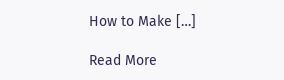How to Make […]

Read More